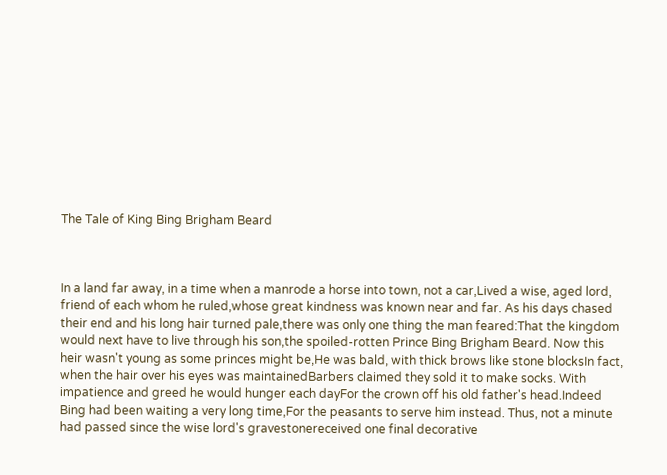The Tale of King Bing Brigham Beard



In a land far away, in a time when a manrode a horse into town, not a car,Lived a wise, aged lord, friend of each whom he ruled,whose great kindness was known near and far. As his days chased their end and his long hair turned pale,there was only one thing the man feared:That the kingdom would next have to live through his son,the spoiled-rotten Prince Bing Brigham Beard. Now this heir wasn't young as some princes might be,He was bald, with thick brows like stone blocksIn fact, when the hair over his eyes was maintainedBarbers claimed they sold it to make socks. With impatience and greed he would hunger each dayFor the crown off his old father's head.Indeed Bing had been waiting a very long time,For the peasants to serve him instead. Thus, not a minute had passed since the wise lord's gravestonereceived one final decorative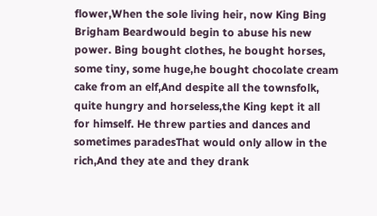flower,When the sole living heir, now King Bing Brigham Beardwould begin to abuse his new power. Bing bought clothes, he bought horses, some tiny, some huge,he bought chocolate cream cake from an elf,And despite all the townsfolk, quite hungry and horseless,the King kept it all for himself. He threw parties and dances and sometimes paradesThat would only allow in the rich,And they ate and they drank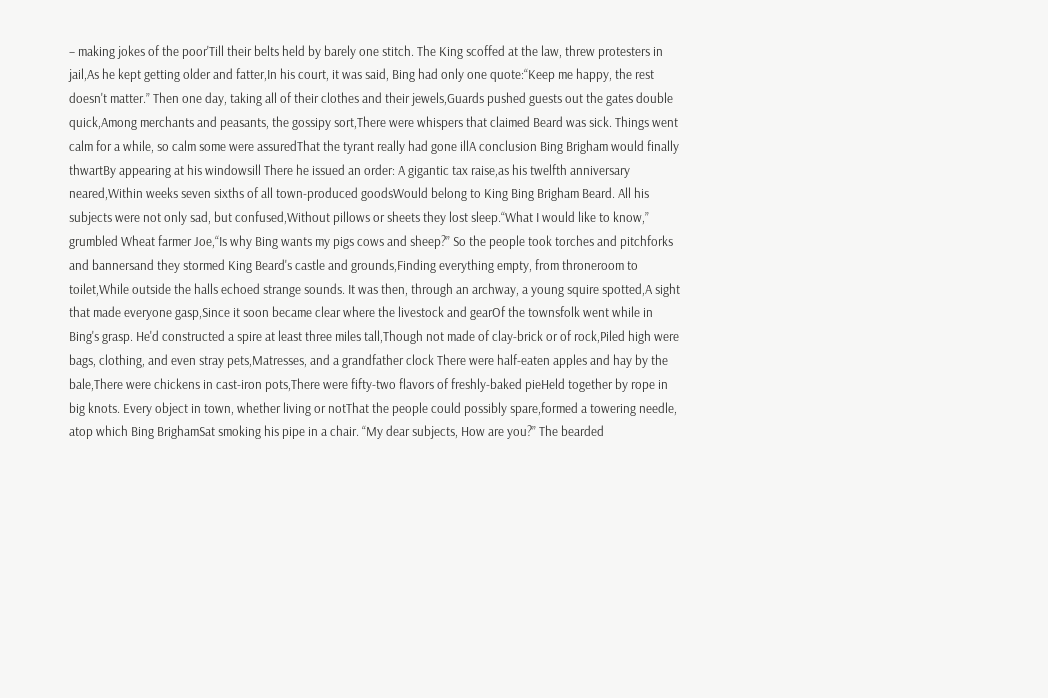– making jokes of the poor'Till their belts held by barely one stitch. The King scoffed at the law, threw protesters in jail,As he kept getting older and fatter,In his court, it was said, Bing had only one quote:“Keep me happy, the rest doesn't matter.” Then one day, taking all of their clothes and their jewels,Guards pushed guests out the gates double quick,Among merchants and peasants, the gossipy sort,There were whispers that claimed Beard was sick. Things went calm for a while, so calm some were assuredThat the tyrant really had gone illA conclusion Bing Brigham would finally thwartBy appearing at his windowsill There he issued an order: A gigantic tax raise,as his twelfth anniversary neared,Within weeks seven sixths of all town-produced goodsWould belong to King Bing Brigham Beard. All his subjects were not only sad, but confused,Without pillows or sheets they lost sleep.“What I would like to know,” grumbled Wheat farmer Joe,“Is why Bing wants my pigs cows and sheep?” So the people took torches and pitchforks and bannersand they stormed King Beard's castle and grounds,Finding everything empty, from throneroom to toilet,While outside the halls echoed strange sounds. It was then, through an archway, a young squire spotted,A sight that made everyone gasp,Since it soon became clear where the livestock and gearOf the townsfolk went while in Bing's grasp. He'd constructed a spire at least three miles tall,Though not made of clay-brick or of rock,Piled high were bags, clothing, and even stray pets,Matresses, and a grandfather clock There were half-eaten apples and hay by the bale,There were chickens in cast-iron pots,There were fifty-two flavors of freshly-baked pieHeld together by rope in big knots. Every object in town, whether living or notThat the people could possibly spare,formed a towering needle, atop which Bing BrighamSat smoking his pipe in a chair. “My dear subjects, How are you?” The bearded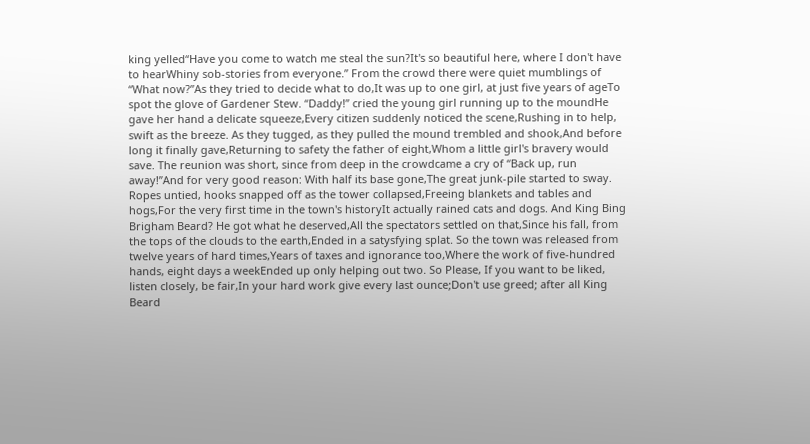king yelled“Have you come to watch me steal the sun?It's so beautiful here, where I don't have to hearWhiny sob-stories from everyone.” From the crowd there were quiet mumblings of “What now?”As they tried to decide what to do,It was up to one girl, at just five years of ageTo spot the glove of Gardener Stew. “Daddy!” cried the young girl running up to the moundHe gave her hand a delicate squeeze,Every citizen suddenly noticed the scene,Rushing in to help, swift as the breeze. As they tugged, as they pulled the mound trembled and shook,And before long it finally gave,Returning to safety the father of eight,Whom a little girl's bravery would save. The reunion was short, since from deep in the crowdcame a cry of “Back up, run away!”And for very good reason: With half its base gone,The great junk-pile started to sway. Ropes untied, hooks snapped off as the tower collapsed,Freeing blankets and tables and hogs,For the very first time in the town's historyIt actually rained cats and dogs. And King Bing Brigham Beard? He got what he deserved,All the spectators settled on that,Since his fall, from the tops of the clouds to the earth,Ended in a satysfying splat. So the town was released from twelve years of hard times,Years of taxes and ignorance too,Where the work of five-hundred hands, eight days a weekEnded up only helping out two. So Please, If you want to be liked, listen closely, be fair,In your hard work give every last ounce;Don't use greed; after all King Beard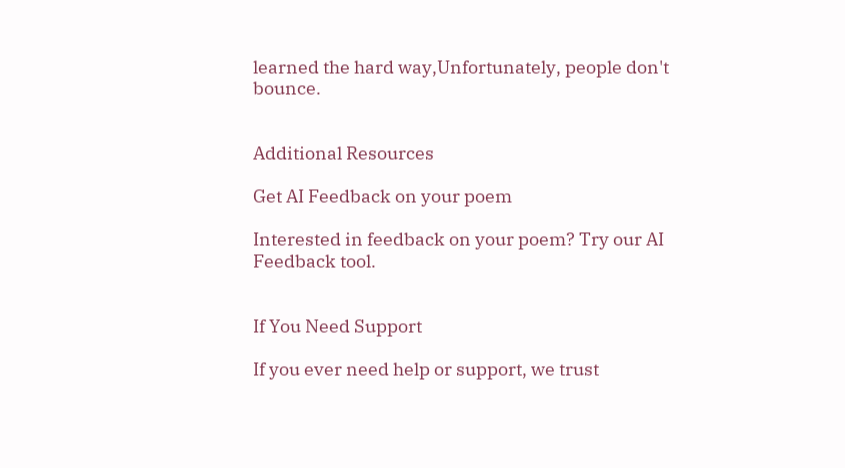learned the hard way,Unfortunately, people don't bounce.


Additional Resources

Get AI Feedback on your poem

Interested in feedback on your poem? Try our AI Feedback tool.


If You Need Support

If you ever need help or support, we trust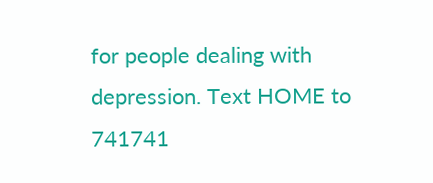for people dealing with depression. Text HOME to 741741